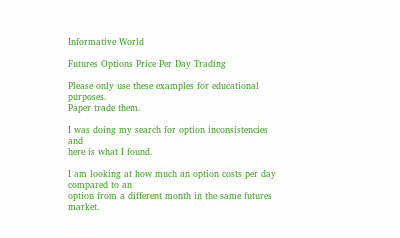Informative World

Futures Options Price Per Day Trading

Please only use these examples for educational purposes.
Paper trade them.

I was doing my search for option inconsistencies and
here is what I found.

I am looking at how much an option costs per day compared to an
option from a different month in the same futures market.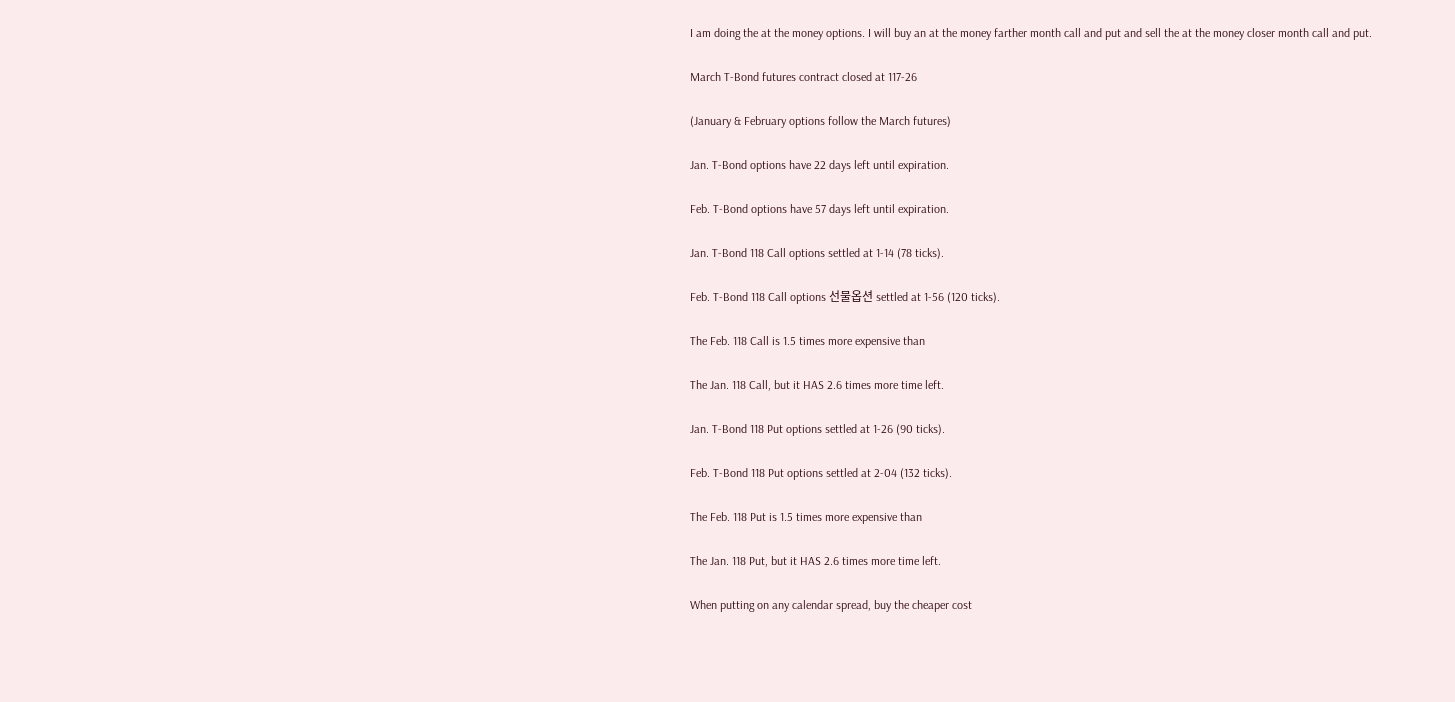I am doing the at the money options. I will buy an at the money farther month call and put and sell the at the money closer month call and put.

March T-Bond futures contract closed at 117-26

(January & February options follow the March futures)

Jan. T-Bond options have 22 days left until expiration.

Feb. T-Bond options have 57 days left until expiration.

Jan. T-Bond 118 Call options settled at 1-14 (78 ticks).

Feb. T-Bond 118 Call options 선물옵션 settled at 1-56 (120 ticks).

The Feb. 118 Call is 1.5 times more expensive than

The Jan. 118 Call, but it HAS 2.6 times more time left.

Jan. T-Bond 118 Put options settled at 1-26 (90 ticks).

Feb. T-Bond 118 Put options settled at 2-04 (132 ticks).

The Feb. 118 Put is 1.5 times more expensive than

The Jan. 118 Put, but it HAS 2.6 times more time left.

When putting on any calendar spread, buy the cheaper cost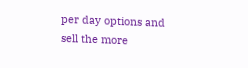per day options and sell the more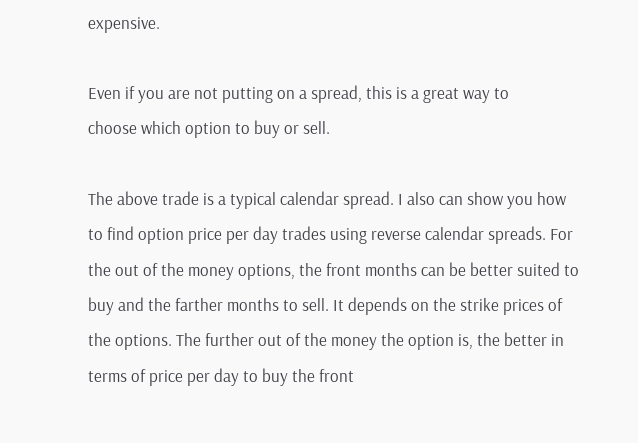expensive.

Even if you are not putting on a spread, this is a great way to
choose which option to buy or sell.

The above trade is a typical calendar spread. I also can show you how to find option price per day trades using reverse calendar spreads. For the out of the money options, the front months can be better suited to buy and the farther months to sell. It depends on the strike prices of the options. The further out of the money the option is, the better in terms of price per day to buy the front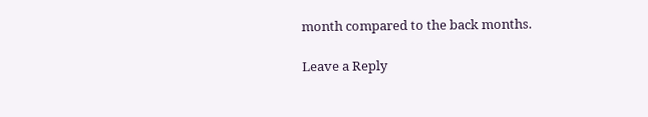month compared to the back months.

Leave a Reply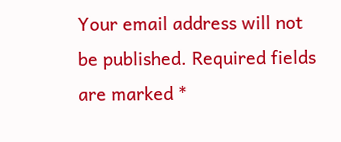Your email address will not be published. Required fields are marked *